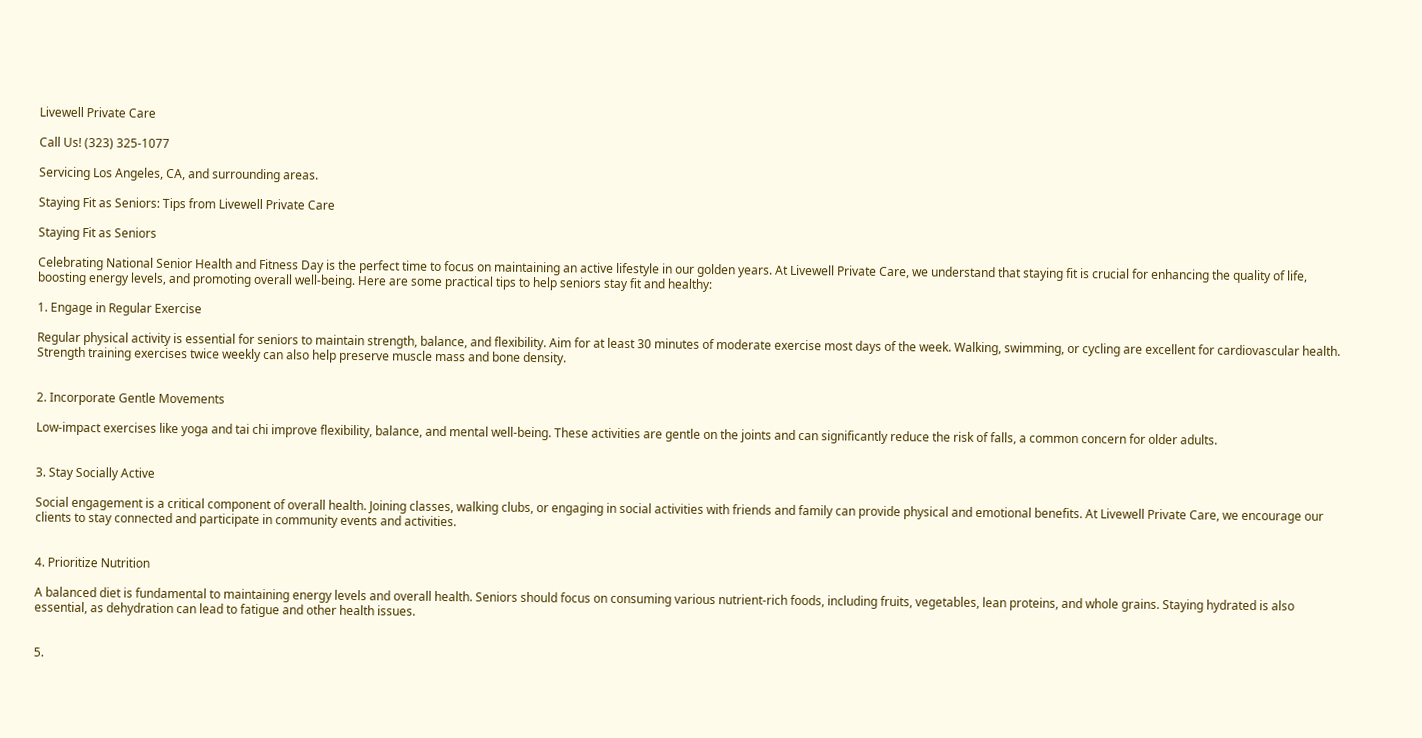Livewell Private Care

Call Us! (323) 325-1077

Servicing Los Angeles, CA, and surrounding areas.

Staying Fit as Seniors: Tips from Livewell Private Care

Staying Fit as Seniors

Celebrating National Senior Health and Fitness Day is the perfect time to focus on maintaining an active lifestyle in our golden years. At Livewell Private Care, we understand that staying fit is crucial for enhancing the quality of life, boosting energy levels, and promoting overall well-being. Here are some practical tips to help seniors stay fit and healthy:

1. Engage in Regular Exercise

Regular physical activity is essential for seniors to maintain strength, balance, and flexibility. Aim for at least 30 minutes of moderate exercise most days of the week. Walking, swimming, or cycling are excellent for cardiovascular health. Strength training exercises twice weekly can also help preserve muscle mass and bone density.


2. Incorporate Gentle Movements

Low-impact exercises like yoga and tai chi improve flexibility, balance, and mental well-being. These activities are gentle on the joints and can significantly reduce the risk of falls, a common concern for older adults.


3. Stay Socially Active

Social engagement is a critical component of overall health. Joining classes, walking clubs, or engaging in social activities with friends and family can provide physical and emotional benefits. At Livewell Private Care, we encourage our clients to stay connected and participate in community events and activities.


4. Prioritize Nutrition

A balanced diet is fundamental to maintaining energy levels and overall health. Seniors should focus on consuming various nutrient-rich foods, including fruits, vegetables, lean proteins, and whole grains. Staying hydrated is also essential, as dehydration can lead to fatigue and other health issues.


5.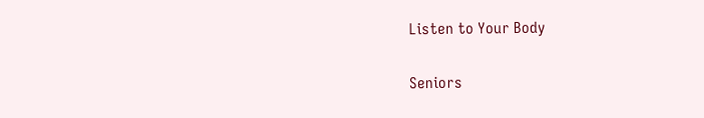Listen to Your Body

Seniors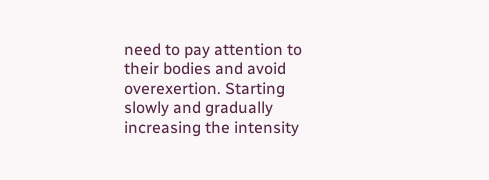need to pay attention to their bodies and avoid overexertion. Starting slowly and gradually increasing the intensity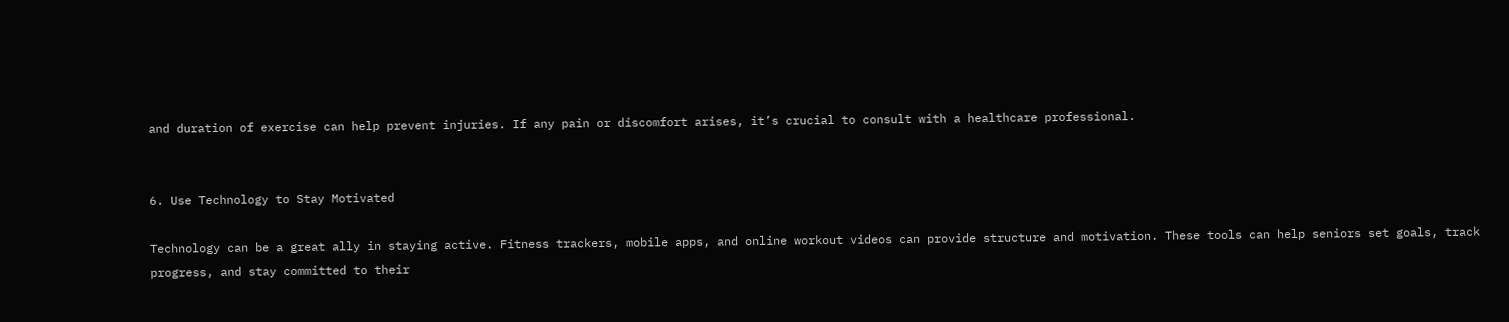and duration of exercise can help prevent injuries. If any pain or discomfort arises, it’s crucial to consult with a healthcare professional.


6. Use Technology to Stay Motivated

Technology can be a great ally in staying active. Fitness trackers, mobile apps, and online workout videos can provide structure and motivation. These tools can help seniors set goals, track progress, and stay committed to their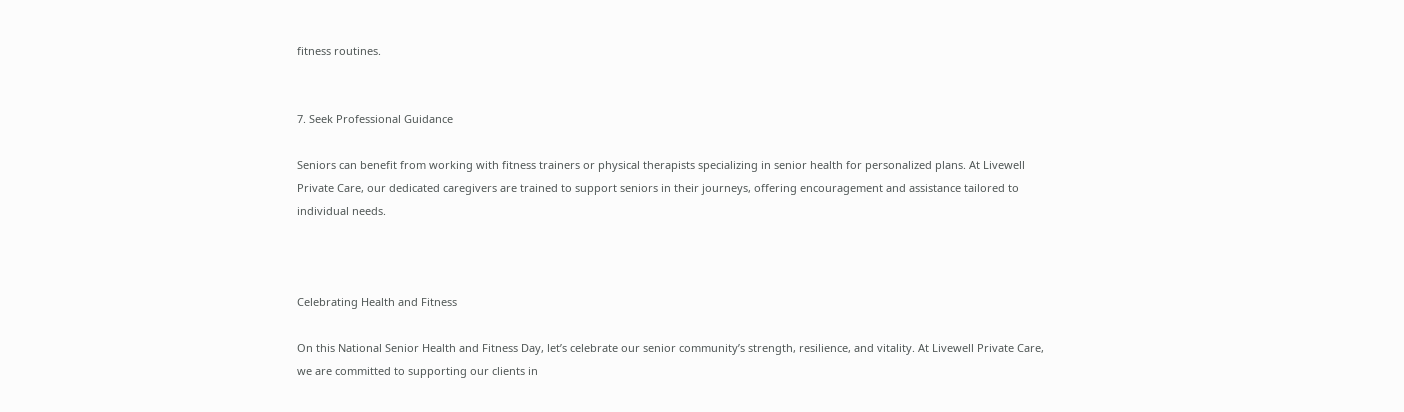fitness routines.


7. Seek Professional Guidance

Seniors can benefit from working with fitness trainers or physical therapists specializing in senior health for personalized plans. At Livewell Private Care, our dedicated caregivers are trained to support seniors in their journeys, offering encouragement and assistance tailored to individual needs.



Celebrating Health and Fitness

On this National Senior Health and Fitness Day, let’s celebrate our senior community’s strength, resilience, and vitality. At Livewell Private Care, we are committed to supporting our clients in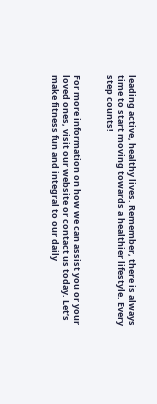leading active, healthy lives. Remember, there is always time to start moving towards a healthier lifestyle. Every step counts!


For more information on how we can assist you or your loved ones, visit our website or contact us today. Let’s make fitness fun and integral to our daily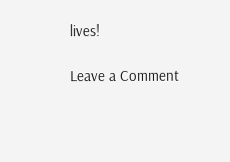lives!

Leave a Comment